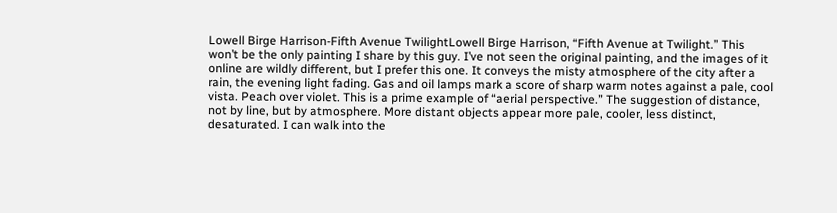Lowell Birge Harrison-Fifth Avenue TwilightLowell Birge Harrison, “Fifth Avenue at Twilight.” This won’t be the only painting I share by this guy. I’ve not seen the original painting, and the images of it online are wildly different, but I prefer this one. It conveys the misty atmosphere of the city after a rain, the evening light fading. Gas and oil lamps mark a score of sharp warm notes against a pale, cool vista. Peach over violet. This is a prime example of “aerial perspective.” The suggestion of distance, not by line, but by atmosphere. More distant objects appear more pale, cooler, less distinct, desaturated. I can walk into the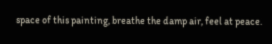space of this painting, breathe the damp air, feel at peace.